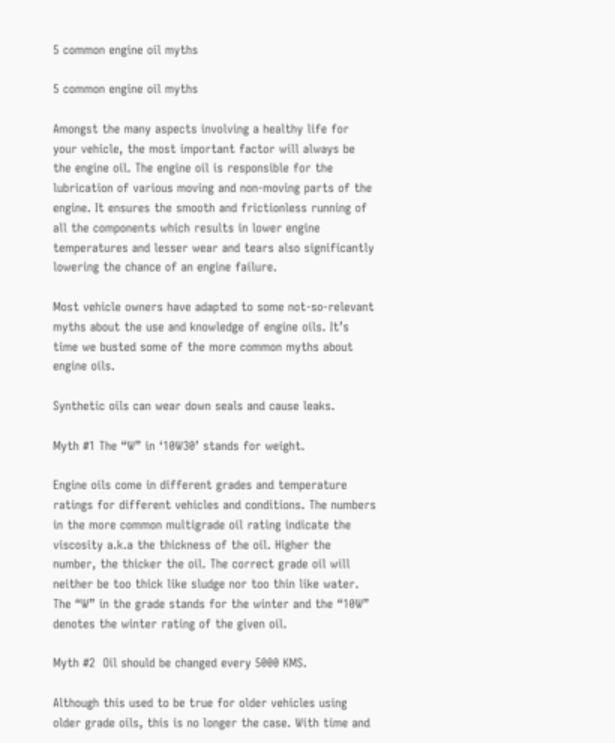5 common engine oil myths

5 common engine oil myths

Amongst the many aspects involving a healthy life for your vehicle, the most important factor will always be the engine oil. The engine oil is responsible for the lubrication of various moving and non-moving parts of the engine. It ensures the smooth and frictionless running of all the components which results in lower engine temperatures and lesser wear and tears also significantly lowering the chance of an engine failure.

Most vehicle owners have adapted to some not-so-relevant myths about the use and knowledge of engine oils. It’s time we busted some of the more common myths about engine oils.

Synthetic oils can wear down seals and cause leaks.

Myth #1 The “W” in ‘10W30’ stands for weight.

Engine oils come in different grades and temperature ratings for different vehicles and conditions. The numbers in the more common multigrade oil rating indicate the viscosity a.k.a the thickness of the oil. Higher the number, the thicker the oil. The correct grade oil will neither be too thick like sludge nor too thin like water. The “W” in the grade stands for the winter and the “10W” denotes the winter rating of the given oil.

Myth #2  Oil should be changed every 5000 KMS.

Although this used to be true for older vehicles using older grade oils, this is no longer the case. With time and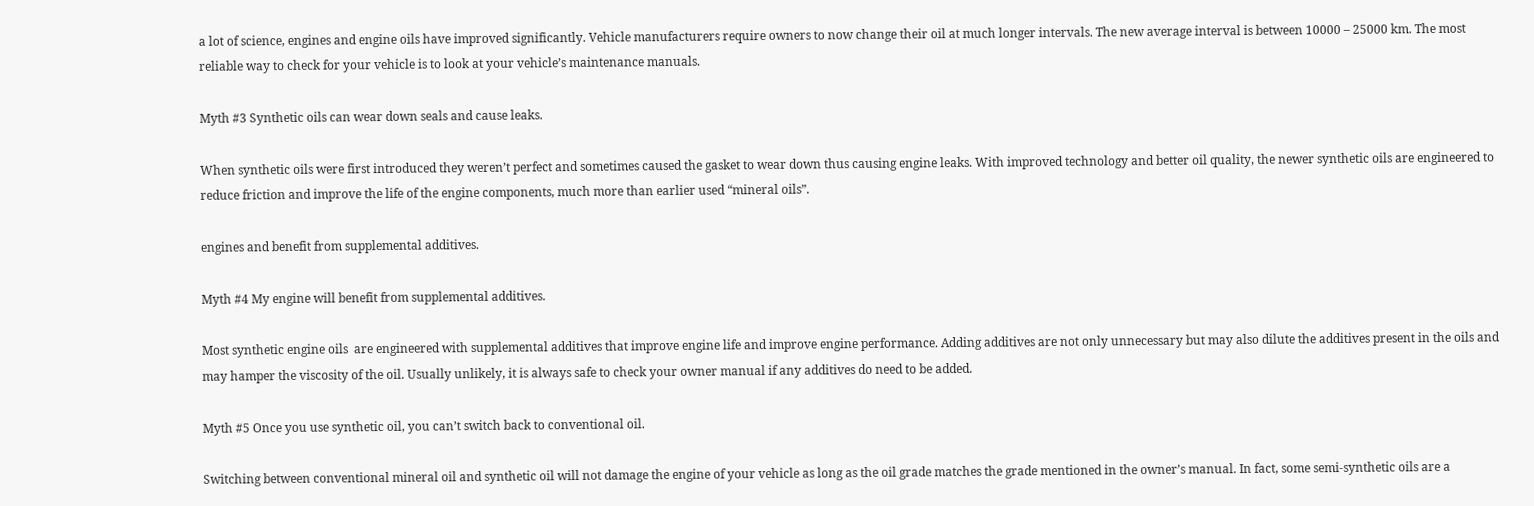a lot of science, engines and engine oils have improved significantly. Vehicle manufacturers require owners to now change their oil at much longer intervals. The new average interval is between 10000 – 25000 km. The most reliable way to check for your vehicle is to look at your vehicle’s maintenance manuals.

Myth #3 Synthetic oils can wear down seals and cause leaks.

When synthetic oils were first introduced they weren’t perfect and sometimes caused the gasket to wear down thus causing engine leaks. With improved technology and better oil quality, the newer synthetic oils are engineered to reduce friction and improve the life of the engine components, much more than earlier used “mineral oils”.

engines and benefit from supplemental additives.

Myth #4 My engine will benefit from supplemental additives.

Most synthetic engine oils  are engineered with supplemental additives that improve engine life and improve engine performance. Adding additives are not only unnecessary but may also dilute the additives present in the oils and may hamper the viscosity of the oil. Usually unlikely, it is always safe to check your owner manual if any additives do need to be added.

Myth #5 Once you use synthetic oil, you can’t switch back to conventional oil.

Switching between conventional mineral oil and synthetic oil will not damage the engine of your vehicle as long as the oil grade matches the grade mentioned in the owner’s manual. In fact, some semi-synthetic oils are a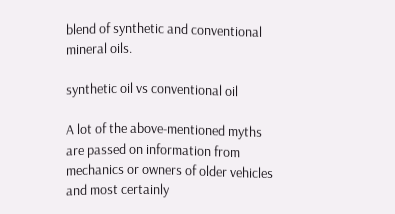blend of synthetic and conventional mineral oils.

synthetic oil vs conventional oil

A lot of the above-mentioned myths are passed on information from mechanics or owners of older vehicles and most certainly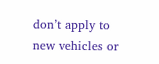don’t apply to new vehicles or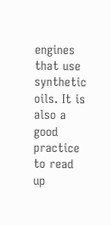engines that use synthetic oils. It is also a good practice to read up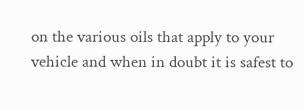on the various oils that apply to your vehicle and when in doubt it is safest to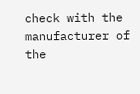check with the manufacturer of the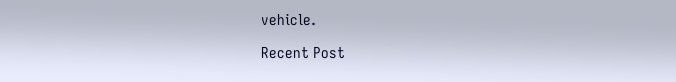vehicle.

Recent Post